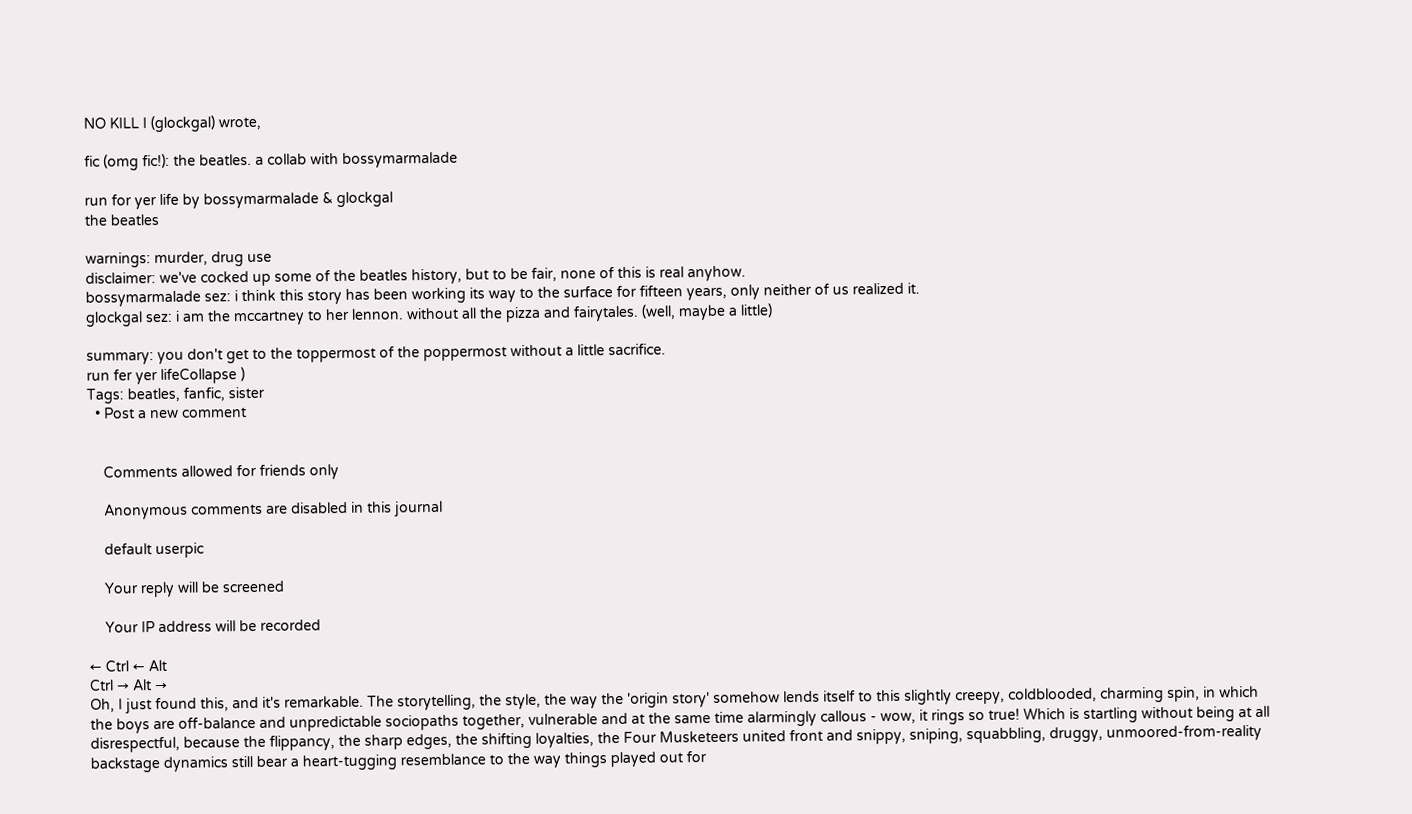NO KILL I (glockgal) wrote,

fic (omg fic!): the beatles. a collab with bossymarmalade

run for yer life by bossymarmalade & glockgal
the beatles

warnings: murder, drug use
disclaimer: we've cocked up some of the beatles history, but to be fair, none of this is real anyhow.
bossymarmalade sez: i think this story has been working its way to the surface for fifteen years, only neither of us realized it.
glockgal sez: i am the mccartney to her lennon. without all the pizza and fairytales. (well, maybe a little)

summary: you don't get to the toppermost of the poppermost without a little sacrifice.
run fer yer lifeCollapse )
Tags: beatles, fanfic, sister
  • Post a new comment


    Comments allowed for friends only

    Anonymous comments are disabled in this journal

    default userpic

    Your reply will be screened

    Your IP address will be recorded

← Ctrl ← Alt
Ctrl → Alt →
Oh, I just found this, and it's remarkable. The storytelling, the style, the way the 'origin story' somehow lends itself to this slightly creepy, coldblooded, charming spin, in which the boys are off-balance and unpredictable sociopaths together, vulnerable and at the same time alarmingly callous - wow, it rings so true! Which is startling without being at all disrespectful, because the flippancy, the sharp edges, the shifting loyalties, the Four Musketeers united front and snippy, sniping, squabbling, druggy, unmoored-from-reality backstage dynamics still bear a heart-tugging resemblance to the way things played out for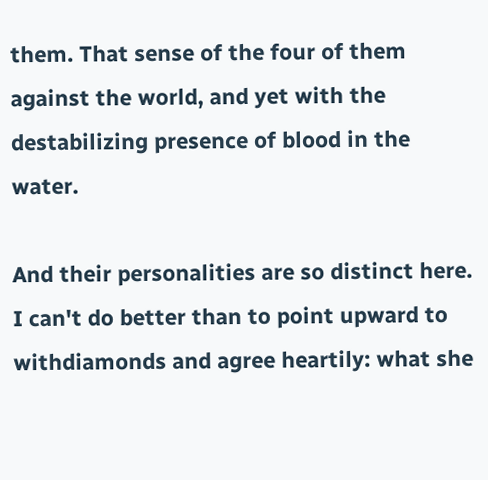them. That sense of the four of them against the world, and yet with the destabilizing presence of blood in the water.

And their personalities are so distinct here. I can't do better than to point upward to withdiamonds and agree heartily: what she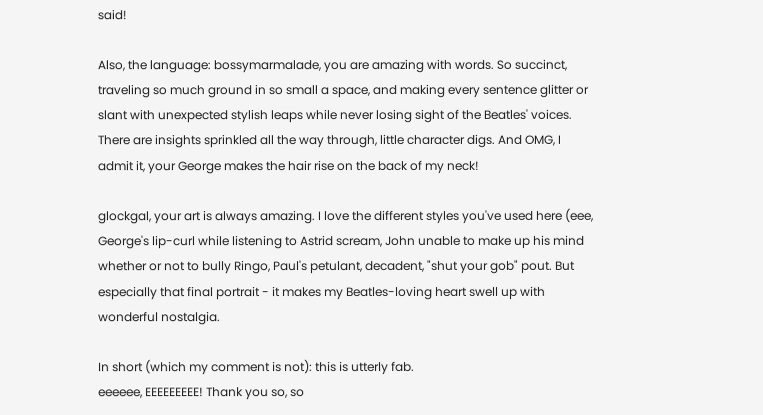said!

Also, the language: bossymarmalade, you are amazing with words. So succinct, traveling so much ground in so small a space, and making every sentence glitter or slant with unexpected stylish leaps while never losing sight of the Beatles' voices. There are insights sprinkled all the way through, little character digs. And OMG, I admit it, your George makes the hair rise on the back of my neck!

glockgal, your art is always amazing. I love the different styles you've used here (eee, George's lip-curl while listening to Astrid scream, John unable to make up his mind whether or not to bully Ringo, Paul's petulant, decadent, "shut your gob" pout. But especially that final portrait - it makes my Beatles-loving heart swell up with wonderful nostalgia.

In short (which my comment is not): this is utterly fab.
eeeeee, EEEEEEEEE! Thank you so, so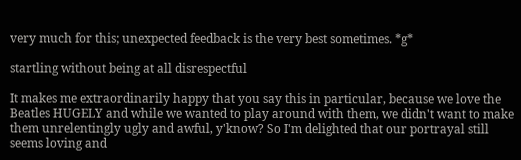very much for this; unexpected feedback is the very best sometimes. *g*

startling without being at all disrespectful

It makes me extraordinarily happy that you say this in particular, because we love the Beatles HUGELY and while we wanted to play around with them, we didn't want to make them unrelentingly ugly and awful, y'know? So I'm delighted that our portrayal still seems loving and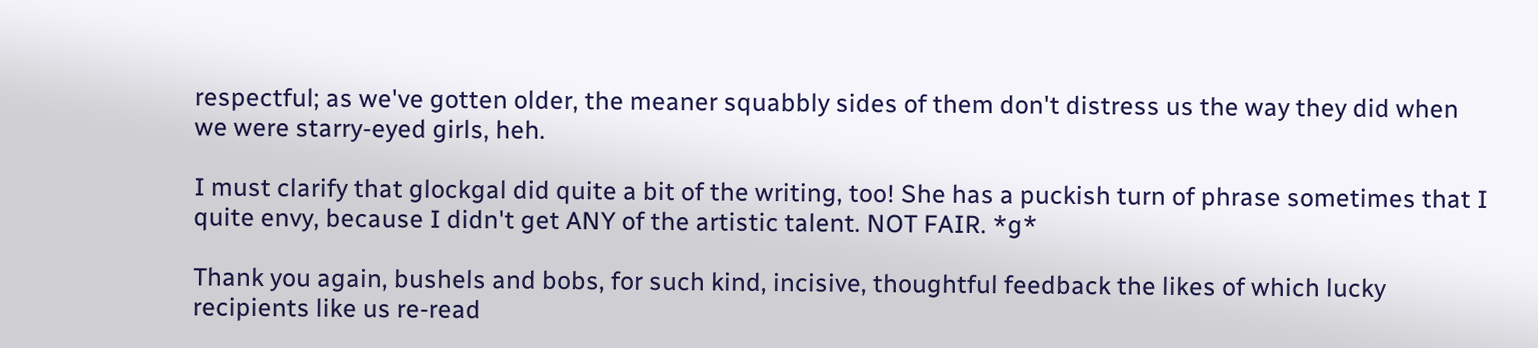respectful; as we've gotten older, the meaner squabbly sides of them don't distress us the way they did when we were starry-eyed girls, heh.

I must clarify that glockgal did quite a bit of the writing, too! She has a puckish turn of phrase sometimes that I quite envy, because I didn't get ANY of the artistic talent. NOT FAIR. *g*

Thank you again, bushels and bobs, for such kind, incisive, thoughtful feedback the likes of which lucky recipients like us re-read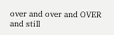over and over and OVER and still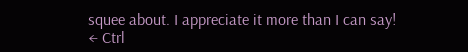squee about. I appreciate it more than I can say!
← Ctrl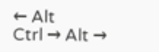← Alt
Ctrl → Alt →